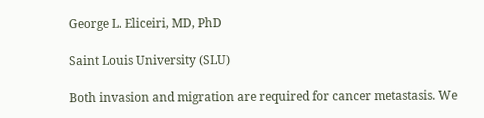George L. Eliceiri, MD, PhD

Saint Louis University (SLU)

Both invasion and migration are required for cancer metastasis. We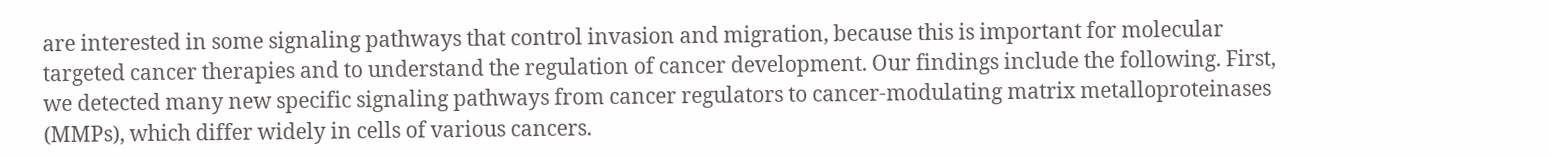are interested in some signaling pathways that control invasion and migration, because this is important for molecular targeted cancer therapies and to understand the regulation of cancer development. Our findings include the following. First, we detected many new specific signaling pathways from cancer regulators to cancer-modulating matrix metalloproteinases (MMPs), which differ widely in cells of various cancers.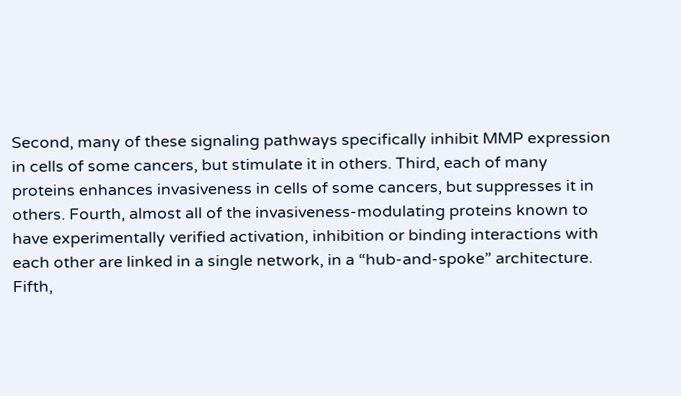Second, many of these signaling pathways specifically inhibit MMP expression in cells of some cancers, but stimulate it in others. Third, each of many proteins enhances invasiveness in cells of some cancers, but suppresses it in others. Fourth, almost all of the invasiveness-modulating proteins known to have experimentally verified activation, inhibition or binding interactions with each other are linked in a single network, in a “hub-and-spoke” architecture. Fifth,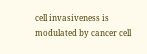cell invasiveness is modulated by cancer cell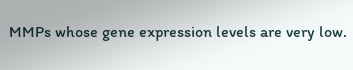MMPs whose gene expression levels are very low.